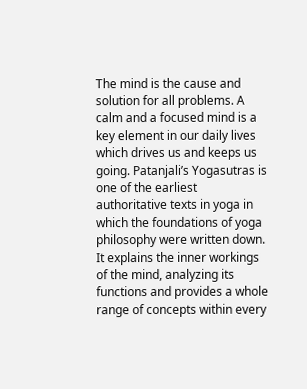The mind is the cause and solution for all problems. A calm and a focused mind is a key element in our daily lives which drives us and keeps us going. Patanjali’s Yogasutras is one of the earliest authoritative texts in yoga in which the foundations of yoga philosophy were written down. It explains the inner workings of the mind, analyzing its functions and provides a whole range of concepts within every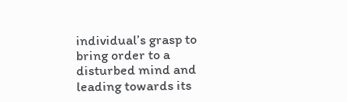individual’s grasp to bring order to a disturbed mind and leading towards its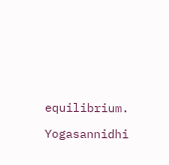equilibrium.

Yogasannidhi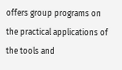offers group programs on the practical applications of the tools and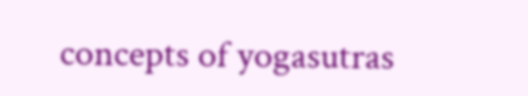concepts of yogasutras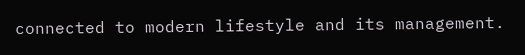connected to modern lifestyle and its management.